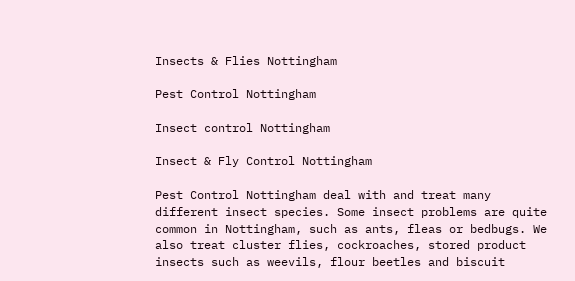Insects & Flies Nottingham

Pest Control Nottingham

Insect control Nottingham

Insect & Fly Control Nottingham

Pest Control Nottingham deal with and treat many different insect species. Some insect problems are quite common in Nottingham, such as ants, fleas or bedbugs. We also treat cluster flies, cockroaches, stored product insects such as weevils, flour beetles and biscuit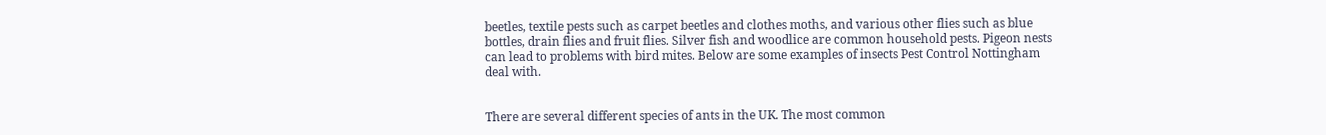beetles, textile pests such as carpet beetles and clothes moths, and various other flies such as blue bottles, drain flies and fruit flies. Silver fish and woodlice are common household pests. Pigeon nests can lead to problems with bird mites. Below are some examples of insects Pest Control Nottingham deal with.


There are several different species of ants in the UK. The most common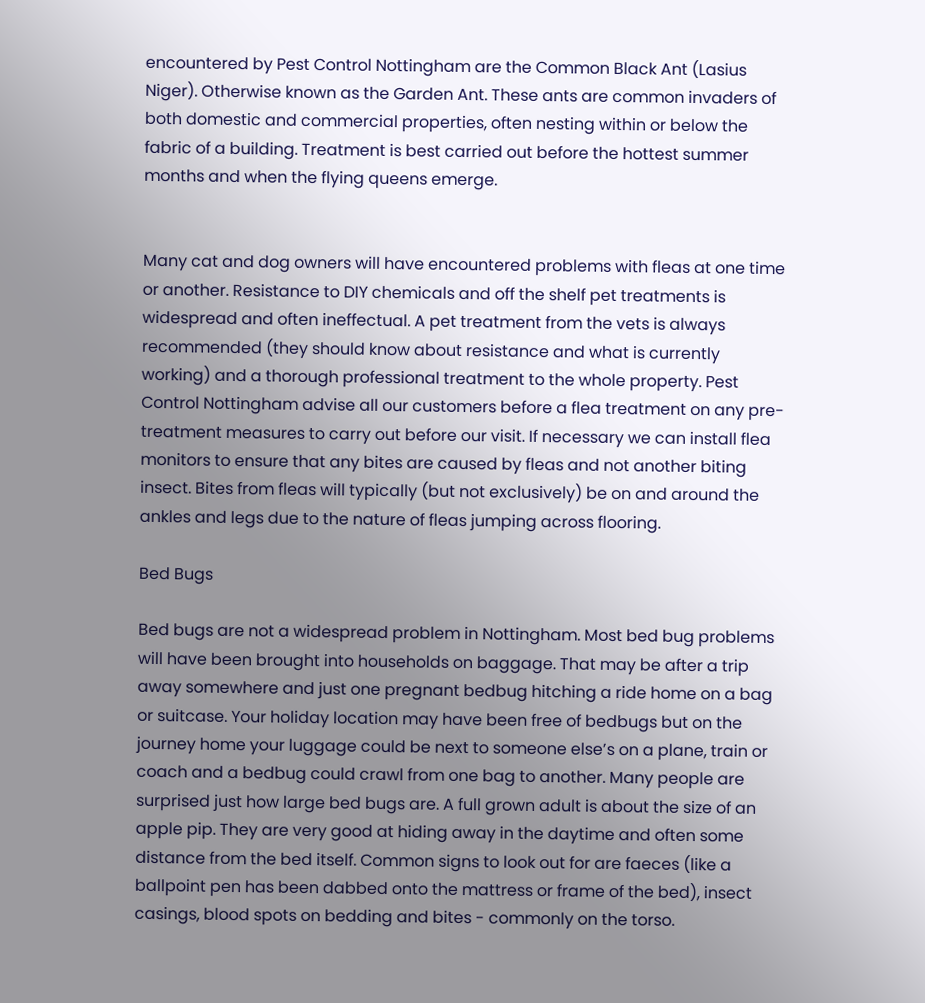encountered by Pest Control Nottingham are the Common Black Ant (Lasius Niger). Otherwise known as the Garden Ant. These ants are common invaders of both domestic and commercial properties, often nesting within or below the fabric of a building. Treatment is best carried out before the hottest summer months and when the flying queens emerge.


Many cat and dog owners will have encountered problems with fleas at one time or another. Resistance to DIY chemicals and off the shelf pet treatments is widespread and often ineffectual. A pet treatment from the vets is always recommended (they should know about resistance and what is currently working) and a thorough professional treatment to the whole property. Pest Control Nottingham advise all our customers before a flea treatment on any pre-treatment measures to carry out before our visit. If necessary we can install flea monitors to ensure that any bites are caused by fleas and not another biting insect. Bites from fleas will typically (but not exclusively) be on and around the ankles and legs due to the nature of fleas jumping across flooring.

Bed Bugs

Bed bugs are not a widespread problem in Nottingham. Most bed bug problems will have been brought into households on baggage. That may be after a trip away somewhere and just one pregnant bedbug hitching a ride home on a bag or suitcase. Your holiday location may have been free of bedbugs but on the journey home your luggage could be next to someone else’s on a plane, train or coach and a bedbug could crawl from one bag to another. Many people are surprised just how large bed bugs are. A full grown adult is about the size of an apple pip. They are very good at hiding away in the daytime and often some distance from the bed itself. Common signs to look out for are faeces (like a ballpoint pen has been dabbed onto the mattress or frame of the bed), insect casings, blood spots on bedding and bites - commonly on the torso.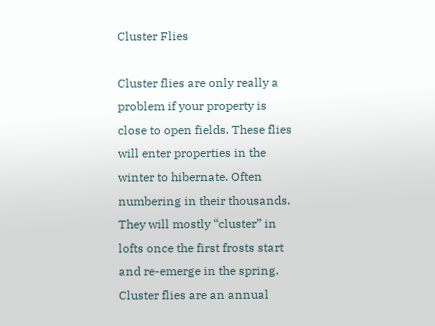Cluster Flies

Cluster flies are only really a problem if your property is close to open fields. These flies will enter properties in the winter to hibernate. Often numbering in their thousands. They will mostly “cluster” in lofts once the first frosts start and re-emerge in the spring. Cluster flies are an annual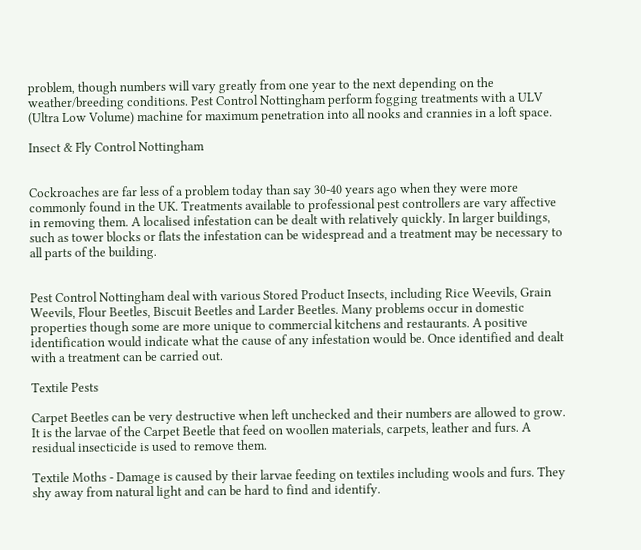problem, though numbers will vary greatly from one year to the next depending on the weather/breeding conditions. Pest Control Nottingham perform fogging treatments with a ULV (Ultra Low Volume) machine for maximum penetration into all nooks and crannies in a loft space.

Insect & Fly Control Nottingham


Cockroaches are far less of a problem today than say 30-40 years ago when they were more commonly found in the UK. Treatments available to professional pest controllers are vary affective in removing them. A localised infestation can be dealt with relatively quickly. In larger buildings, such as tower blocks or flats the infestation can be widespread and a treatment may be necessary to all parts of the building.


Pest Control Nottingham deal with various Stored Product Insects, including Rice Weevils, Grain Weevils, Flour Beetles, Biscuit Beetles and Larder Beetles. Many problems occur in domestic properties though some are more unique to commercial kitchens and restaurants. A positive identification would indicate what the cause of any infestation would be. Once identified and dealt with a treatment can be carried out.

Textile Pests

Carpet Beetles can be very destructive when left unchecked and their numbers are allowed to grow. It is the larvae of the Carpet Beetle that feed on woollen materials, carpets, leather and furs. A residual insecticide is used to remove them.

Textile Moths - Damage is caused by their larvae feeding on textiles including wools and furs. They shy away from natural light and can be hard to find and identify.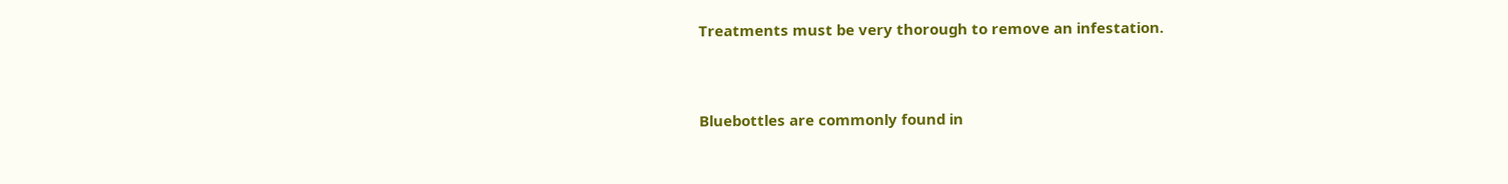Treatments must be very thorough to remove an infestation.


Bluebottles are commonly found in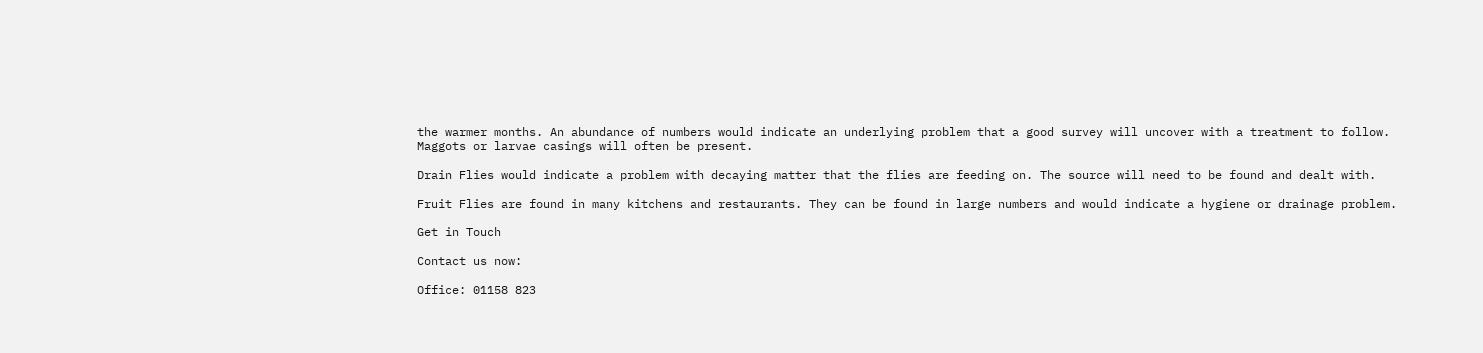the warmer months. An abundance of numbers would indicate an underlying problem that a good survey will uncover with a treatment to follow. Maggots or larvae casings will often be present.

Drain Flies would indicate a problem with decaying matter that the flies are feeding on. The source will need to be found and dealt with.

Fruit Flies are found in many kitchens and restaurants. They can be found in large numbers and would indicate a hygiene or drainage problem.

Get in Touch

Contact us now:

Office: 01158 823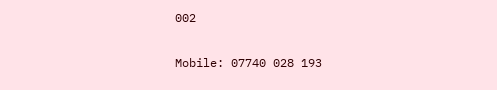002

Mobile: 07740 028 193